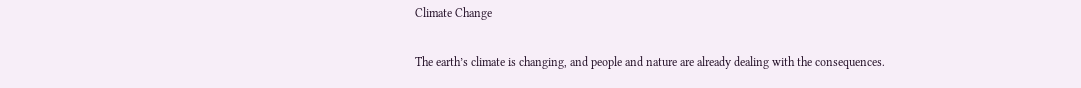Climate Change

The earth’s climate is changing, and people and nature are already dealing with the consequences.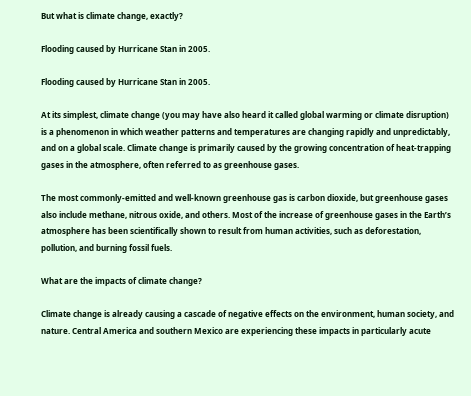But what is climate change, exactly?

Flooding caused by Hurricane Stan in 2005.

Flooding caused by Hurricane Stan in 2005.

At its simplest, climate change (you may have also heard it called global warming or climate disruption) is a phenomenon in which weather patterns and temperatures are changing rapidly and unpredictably, and on a global scale. Climate change is primarily caused by the growing concentration of heat-trapping gases in the atmosphere, often referred to as greenhouse gases.

The most commonly-emitted and well-known greenhouse gas is carbon dioxide, but greenhouse gases also include methane, nitrous oxide, and others. Most of the increase of greenhouse gases in the Earth’s atmosphere has been scientifically shown to result from human activities, such as deforestation, pollution, and burning fossil fuels.

What are the impacts of climate change?

Climate change is already causing a cascade of negative effects on the environment, human society, and nature. Central America and southern Mexico are experiencing these impacts in particularly acute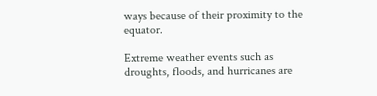ways because of their proximity to the equator.

Extreme weather events such as droughts, floods, and hurricanes are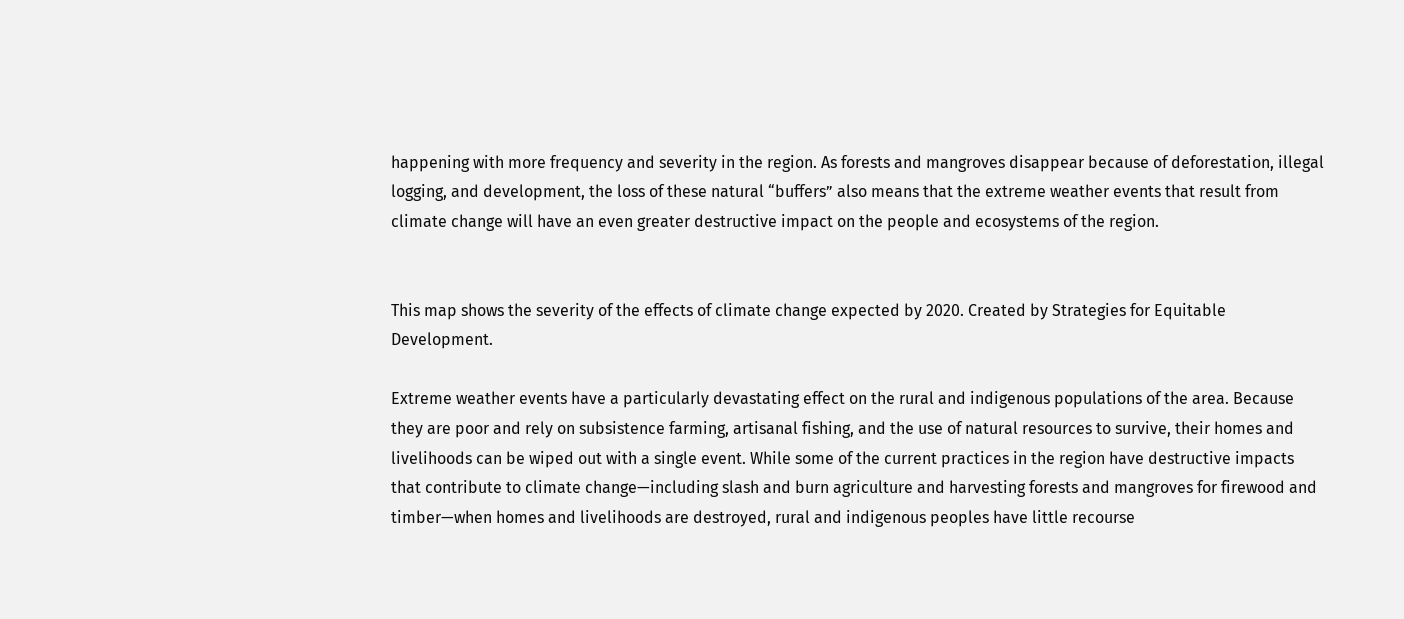happening with more frequency and severity in the region. As forests and mangroves disappear because of deforestation, illegal logging, and development, the loss of these natural “buffers” also means that the extreme weather events that result from climate change will have an even greater destructive impact on the people and ecosystems of the region.


This map shows the severity of the effects of climate change expected by 2020. Created by Strategies for Equitable Development.

Extreme weather events have a particularly devastating effect on the rural and indigenous populations of the area. Because they are poor and rely on subsistence farming, artisanal fishing, and the use of natural resources to survive, their homes and livelihoods can be wiped out with a single event. While some of the current practices in the region have destructive impacts that contribute to climate change—including slash and burn agriculture and harvesting forests and mangroves for firewood and timber—when homes and livelihoods are destroyed, rural and indigenous peoples have little recourse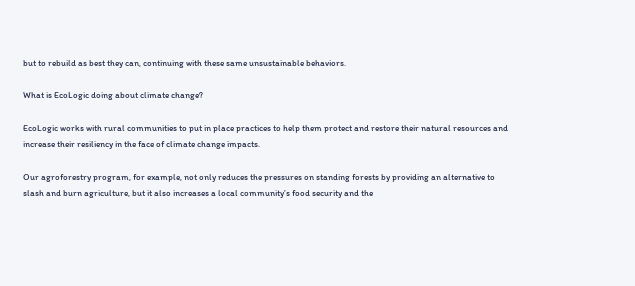but to rebuild as best they can, continuing with these same unsustainable behaviors.

What is EcoLogic doing about climate change?

EcoLogic works with rural communities to put in place practices to help them protect and restore their natural resources and increase their resiliency in the face of climate change impacts.

Our agroforestry program, for example, not only reduces the pressures on standing forests by providing an alternative to slash and burn agriculture, but it also increases a local community’s food security and the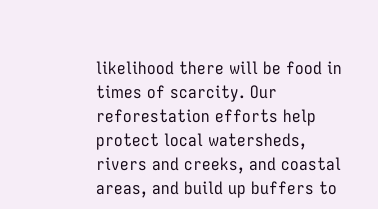likelihood there will be food in times of scarcity. Our reforestation efforts help protect local watersheds, rivers and creeks, and coastal areas, and build up buffers to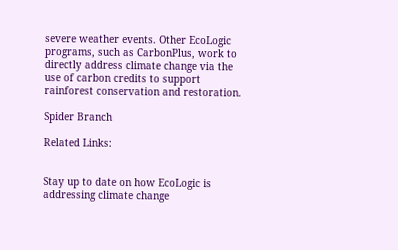severe weather events. Other EcoLogic programs, such as CarbonPlus, work to directly address climate change via the use of carbon credits to support rainforest conservation and restoration.

Spider Branch

Related Links:


Stay up to date on how EcoLogic is addressing climate change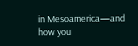in Mesoamerica—and how you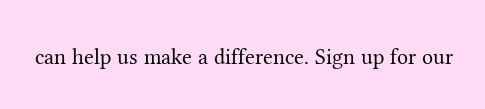can help us make a difference. Sign up for our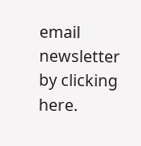email newsletter by clicking here.